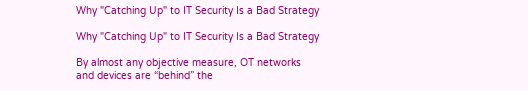Why "Catching Up" to IT Security Is a Bad Strategy

Why "Catching Up" to IT Security Is a Bad Strategy

By almost any objective measure, OT networks and devices are “behind” the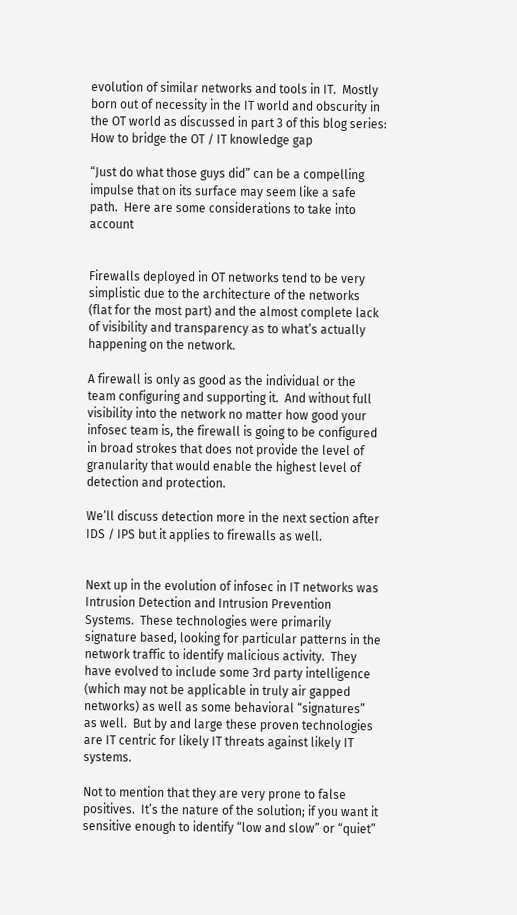evolution of similar networks and tools in IT.  Mostly born out of necessity in the IT world and obscurity in the OT world as discussed in part 3 of this blog series: How to bridge the OT / IT knowledge gap

“Just do what those guys did” can be a compelling impulse that on its surface may seem like a safe path.  Here are some considerations to take into account


Firewalls deployed in OT networks tend to be very simplistic due to the architecture of the networks (flat for the most part) and the almost complete lack of visibility and transparency as to what’s actually happening on the network.

A firewall is only as good as the individual or the team configuring and supporting it.  And without full visibility into the network no matter how good your infosec team is, the firewall is going to be configured in broad strokes that does not provide the level of granularity that would enable the highest level of detection and protection.

We’ll discuss detection more in the next section after IDS / IPS but it applies to firewalls as well.


Next up in the evolution of infosec in IT networks was Intrusion Detection and Intrusion Prevention Systems.  These technologies were primarily signature based, looking for particular patterns in the network traffic to identify malicious activity.  They have evolved to include some 3rd party intelligence (which may not be applicable in truly air gapped networks) as well as some behavioral “signatures” as well.  But by and large these proven technologies are IT centric for likely IT threats against likely IT systems.

Not to mention that they are very prone to false positives.  It’s the nature of the solution; if you want it sensitive enough to identify “low and slow” or “quiet”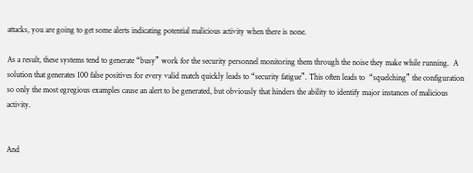attacks, you are going to get some alerts indicating potential malicious activity when there is none.

As a result, these systems tend to generate “busy” work for the security personnel monitoring them through the noise they make while running.  A solution that generates 100 false positives for every valid match quickly leads to “security fatigue”. This often leads to  “squelching” the configuration so only the most egregious examples cause an alert to be generated, but obviously that hinders the ability to identify major instances of malicious activity.


And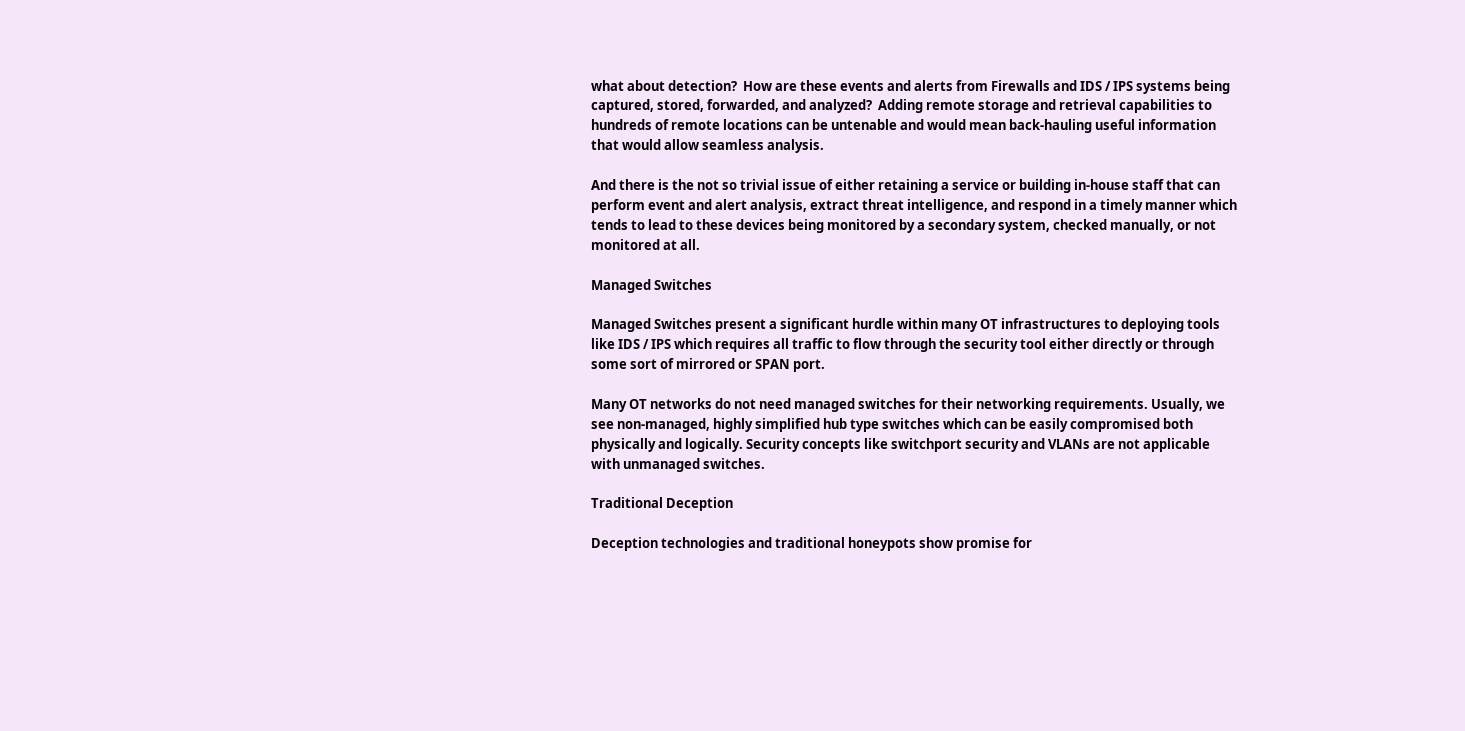what about detection?  How are these events and alerts from Firewalls and IDS / IPS systems being captured, stored, forwarded, and analyzed?  Adding remote storage and retrieval capabilities to hundreds of remote locations can be untenable and would mean back-hauling useful information that would allow seamless analysis.

And there is the not so trivial issue of either retaining a service or building in-house staff that can perform event and alert analysis, extract threat intelligence, and respond in a timely manner which tends to lead to these devices being monitored by a secondary system, checked manually, or not monitored at all.

Managed Switches

Managed Switches present a significant hurdle within many OT infrastructures to deploying tools like IDS / IPS which requires all traffic to flow through the security tool either directly or through some sort of mirrored or SPAN port.

Many OT networks do not need managed switches for their networking requirements. Usually, we see non-managed, highly simplified hub type switches which can be easily compromised both physically and logically. Security concepts like switchport security and VLANs are not applicable with unmanaged switches.

Traditional Deception

Deception technologies and traditional honeypots show promise for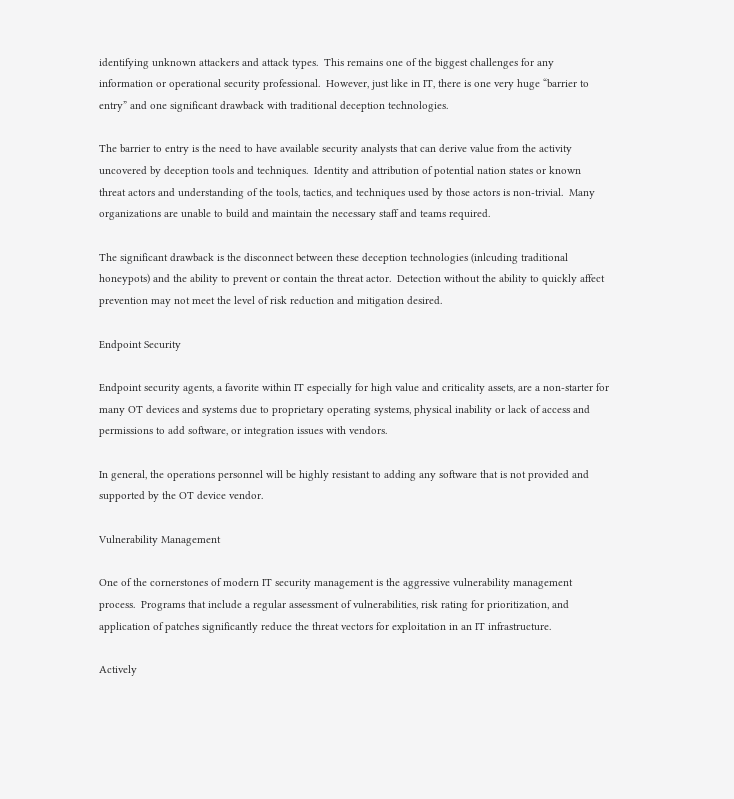identifying unknown attackers and attack types.  This remains one of the biggest challenges for any information or operational security professional.  However, just like in IT, there is one very huge “barrier to entry” and one significant drawback with traditional deception technologies.

The barrier to entry is the need to have available security analysts that can derive value from the activity uncovered by deception tools and techniques.  Identity and attribution of potential nation states or known threat actors and understanding of the tools, tactics, and techniques used by those actors is non-trivial.  Many organizations are unable to build and maintain the necessary staff and teams required.

The significant drawback is the disconnect between these deception technologies (inlcuding traditional honeypots) and the ability to prevent or contain the threat actor.  Detection without the ability to quickly affect prevention may not meet the level of risk reduction and mitigation desired.

Endpoint Security

Endpoint security agents, a favorite within IT especially for high value and criticality assets, are a non-starter for many OT devices and systems due to proprietary operating systems, physical inability or lack of access and permissions to add software, or integration issues with vendors.

In general, the operations personnel will be highly resistant to adding any software that is not provided and supported by the OT device vendor.

Vulnerability Management

One of the cornerstones of modern IT security management is the aggressive vulnerability management process.  Programs that include a regular assessment of vulnerabilities, risk rating for prioritization, and application of patches significantly reduce the threat vectors for exploitation in an IT infrastructure.

Actively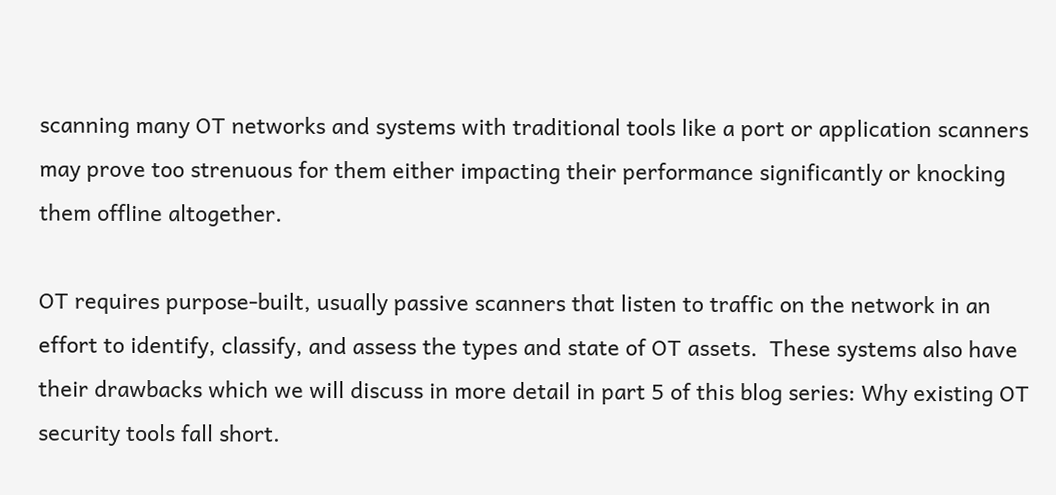scanning many OT networks and systems with traditional tools like a port or application scanners may prove too strenuous for them either impacting their performance significantly or knocking them offline altogether.

OT requires purpose-built, usually passive scanners that listen to traffic on the network in an effort to identify, classify, and assess the types and state of OT assets.  These systems also have their drawbacks which we will discuss in more detail in part 5 of this blog series: Why existing OT security tools fall short.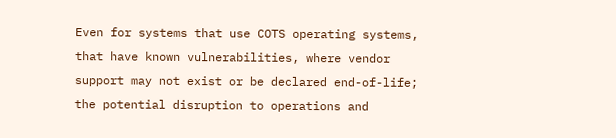Even for systems that use COTS operating systems, that have known vulnerabilities, where vendor support may not exist or be declared end-of-life; the potential disruption to operations and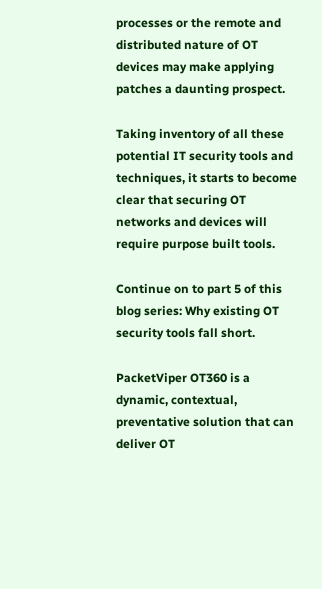processes or the remote and distributed nature of OT devices may make applying patches a daunting prospect.

Taking inventory of all these potential IT security tools and techniques, it starts to become clear that securing OT networks and devices will require purpose built tools.

Continue on to part 5 of this blog series: Why existing OT security tools fall short.

PacketViper OT360 is a dynamic, contextual, preventative solution that can deliver OT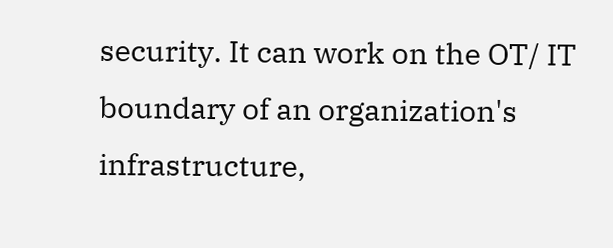security. It can work on the OT/ IT boundary of an organization's infrastructure,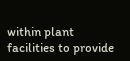within plant facilities to provide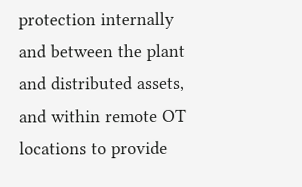protection internally and between the plant and distributed assets, and within remote OT locations to provide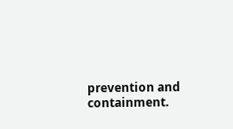prevention and containment.